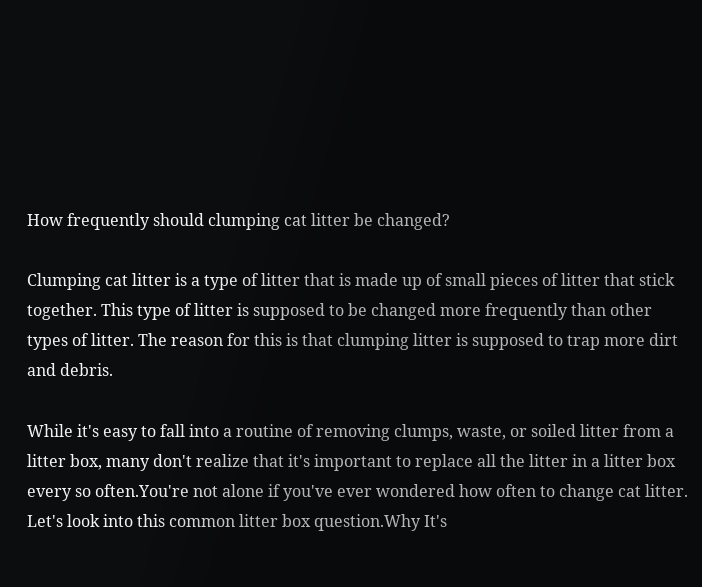How frequently should clumping cat litter be changed?

Clumping cat litter is a type of litter that is made up of small pieces of litter that stick together. This type of litter is supposed to be changed more frequently than other types of litter. The reason for this is that clumping litter is supposed to trap more dirt and debris.

While it's easy to fall into a routine of removing clumps, waste, or soiled litter from a litter box, many don't realize that it's important to replace all the litter in a litter box every so often.You're not alone if you've ever wondered how often to change cat litter. Let's look into this common litter box question.Why It's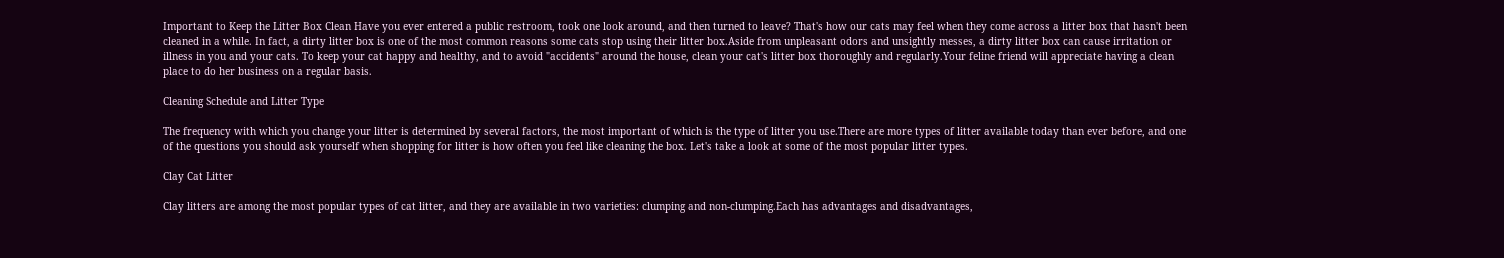Important to Keep the Litter Box Clean Have you ever entered a public restroom, took one look around, and then turned to leave? That's how our cats may feel when they come across a litter box that hasn't been cleaned in a while. In fact, a dirty litter box is one of the most common reasons some cats stop using their litter box.Aside from unpleasant odors and unsightly messes, a dirty litter box can cause irritation or illness in you and your cats. To keep your cat happy and healthy, and to avoid "accidents" around the house, clean your cat's litter box thoroughly and regularly.Your feline friend will appreciate having a clean place to do her business on a regular basis.

Cleaning Schedule and Litter Type

The frequency with which you change your litter is determined by several factors, the most important of which is the type of litter you use.There are more types of litter available today than ever before, and one of the questions you should ask yourself when shopping for litter is how often you feel like cleaning the box. Let's take a look at some of the most popular litter types.

Clay Cat Litter

Clay litters are among the most popular types of cat litter, and they are available in two varieties: clumping and non-clumping.Each has advantages and disadvantages,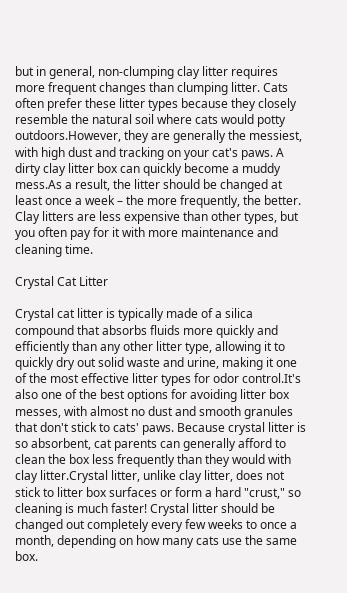but in general, non-clumping clay litter requires more frequent changes than clumping litter. Cats often prefer these litter types because they closely resemble the natural soil where cats would potty outdoors.However, they are generally the messiest, with high dust and tracking on your cat's paws. A dirty clay litter box can quickly become a muddy mess.As a result, the litter should be changed at least once a week – the more frequently, the better. Clay litters are less expensive than other types, but you often pay for it with more maintenance and cleaning time.

Crystal Cat Litter

Crystal cat litter is typically made of a silica compound that absorbs fluids more quickly and efficiently than any other litter type, allowing it to quickly dry out solid waste and urine, making it one of the most effective litter types for odor control.It's also one of the best options for avoiding litter box messes, with almost no dust and smooth granules that don't stick to cats' paws. Because crystal litter is so absorbent, cat parents can generally afford to clean the box less frequently than they would with clay litter.Crystal litter, unlike clay litter, does not stick to litter box surfaces or form a hard "crust," so cleaning is much faster! Crystal litter should be changed out completely every few weeks to once a month, depending on how many cats use the same box.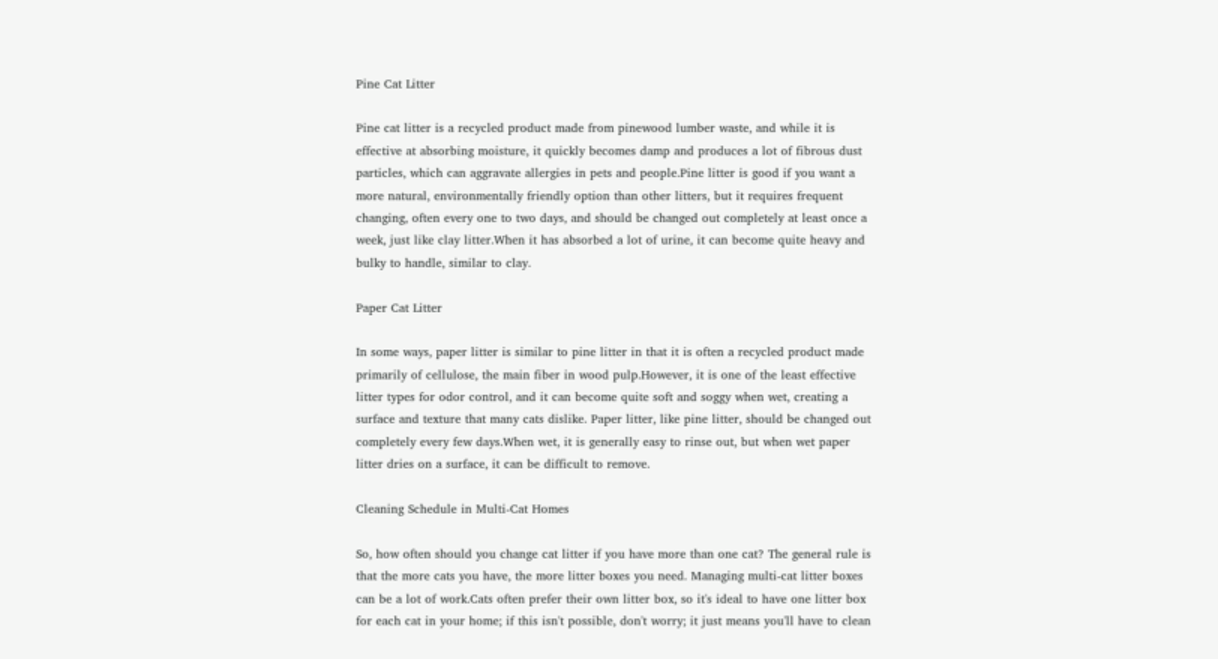Pine Cat Litter

Pine cat litter is a recycled product made from pinewood lumber waste, and while it is effective at absorbing moisture, it quickly becomes damp and produces a lot of fibrous dust particles, which can aggravate allergies in pets and people.Pine litter is good if you want a more natural, environmentally friendly option than other litters, but it requires frequent changing, often every one to two days, and should be changed out completely at least once a week, just like clay litter.When it has absorbed a lot of urine, it can become quite heavy and bulky to handle, similar to clay.

Paper Cat Litter

In some ways, paper litter is similar to pine litter in that it is often a recycled product made primarily of cellulose, the main fiber in wood pulp.However, it is one of the least effective litter types for odor control, and it can become quite soft and soggy when wet, creating a surface and texture that many cats dislike. Paper litter, like pine litter, should be changed out completely every few days.When wet, it is generally easy to rinse out, but when wet paper litter dries on a surface, it can be difficult to remove.

Cleaning Schedule in Multi-Cat Homes

So, how often should you change cat litter if you have more than one cat? The general rule is that the more cats you have, the more litter boxes you need. Managing multi-cat litter boxes can be a lot of work.Cats often prefer their own litter box, so it's ideal to have one litter box for each cat in your home; if this isn't possible, don't worry; it just means you'll have to clean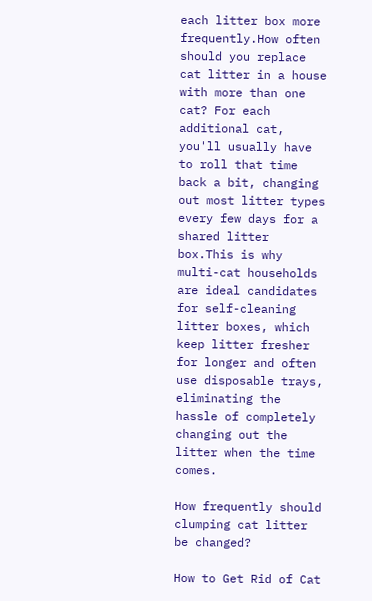each litter box more frequently.How often should you replace cat litter in a house with more than one cat? For each additional cat, you'll usually have to roll that time back a bit, changing out most litter types every few days for a shared litter box.This is why multi-cat households are ideal candidates for self-cleaning litter boxes, which keep litter fresher for longer and often use disposable trays, eliminating the hassle of completely changing out the litter when the time comes.

How frequently should clumping cat litter be changed?

How to Get Rid of Cat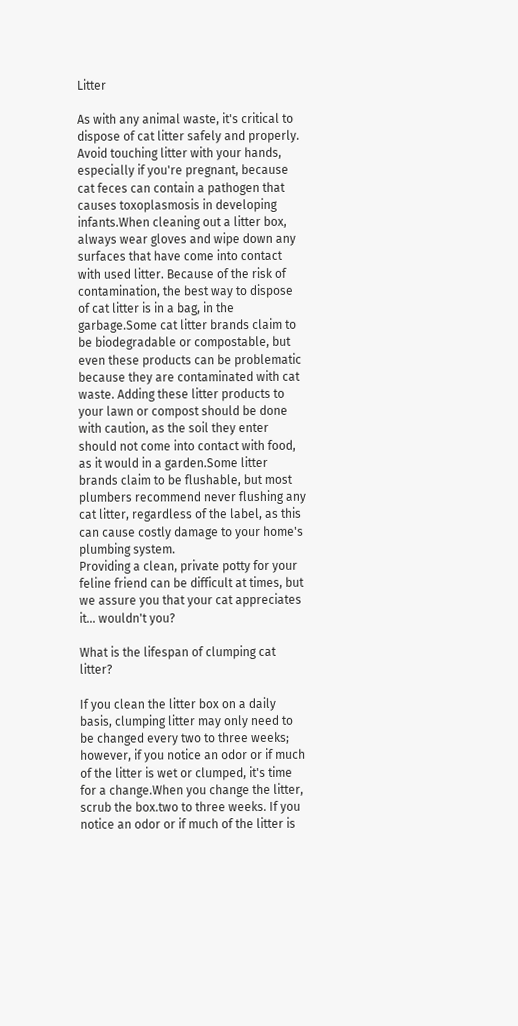Litter

As with any animal waste, it's critical to dispose of cat litter safely and properly. Avoid touching litter with your hands, especially if you're pregnant, because cat feces can contain a pathogen that causes toxoplasmosis in developing infants.When cleaning out a litter box, always wear gloves and wipe down any surfaces that have come into contact with used litter. Because of the risk of contamination, the best way to dispose of cat litter is in a bag, in the garbage.Some cat litter brands claim to be biodegradable or compostable, but even these products can be problematic because they are contaminated with cat waste. Adding these litter products to your lawn or compost should be done with caution, as the soil they enter should not come into contact with food, as it would in a garden.Some litter brands claim to be flushable, but most plumbers recommend never flushing any cat litter, regardless of the label, as this can cause costly damage to your home's plumbing system.
Providing a clean, private potty for your feline friend can be difficult at times, but we assure you that your cat appreciates it... wouldn't you?

What is the lifespan of clumping cat litter?

If you clean the litter box on a daily basis, clumping litter may only need to be changed every two to three weeks; however, if you notice an odor or if much of the litter is wet or clumped, it's time for a change.When you change the litter, scrub the box.two to three weeks. If you notice an odor or if much of the litter is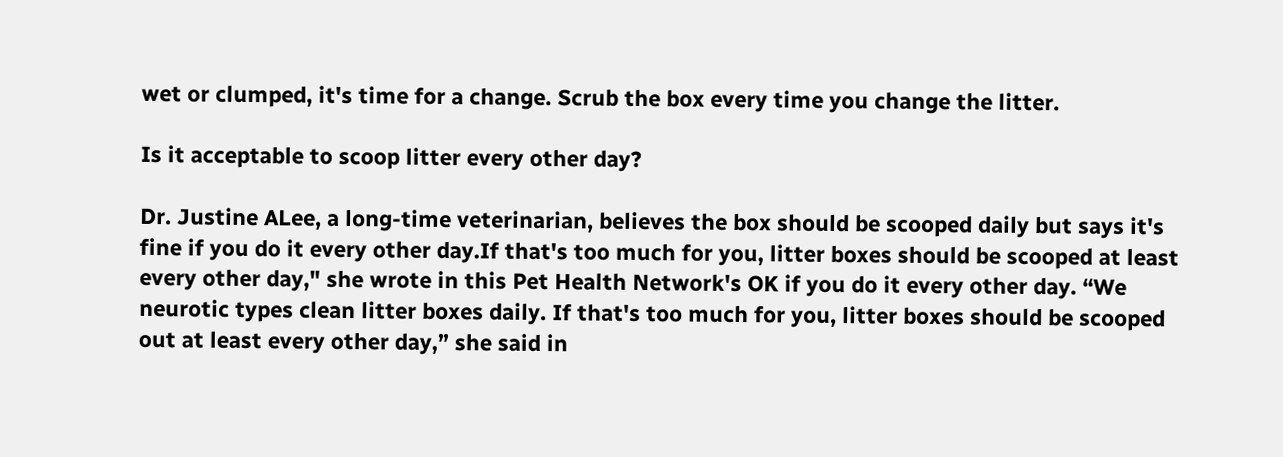wet or clumped, it's time for a change. Scrub the box every time you change the litter.

Is it acceptable to scoop litter every other day?

Dr. Justine ALee, a long-time veterinarian, believes the box should be scooped daily but says it's fine if you do it every other day.If that's too much for you, litter boxes should be scooped at least every other day," she wrote in this Pet Health Network's OK if you do it every other day. “We neurotic types clean litter boxes daily. If that's too much for you, litter boxes should be scooped out at least every other day,” she said in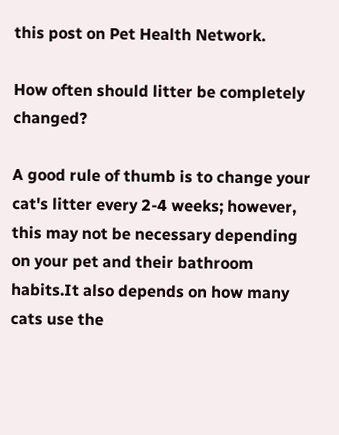this post on Pet Health Network.

How often should litter be completely changed?

A good rule of thumb is to change your cat's litter every 2-4 weeks; however, this may not be necessary depending on your pet and their bathroom habits.It also depends on how many cats use the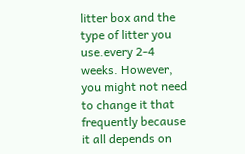litter box and the type of litter you use.every 2-4 weeks. However, you might not need to change it that frequently because it all depends on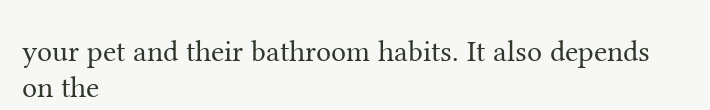your pet and their bathroom habits. It also depends on the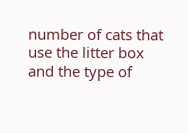number of cats that use the litter box and the type of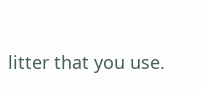litter that you use.